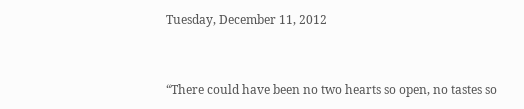Tuesday, December 11, 2012


“There could have been no two hearts so open, no tastes so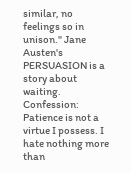similar, no feelings so in unison." Jane Austen's PERSUASION is a story about waiting. Confession: Patience is not a virtue I possess. I hate nothing more than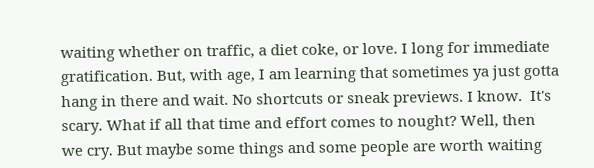waiting whether on traffic, a diet coke, or love. I long for immediate gratification. But, with age, I am learning that sometimes ya just gotta hang in there and wait. No shortcuts or sneak previews. I know.  It's scary. What if all that time and effort comes to nought? Well, then we cry. But maybe some things and some people are worth waiting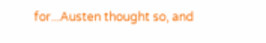for...Austen thought so, and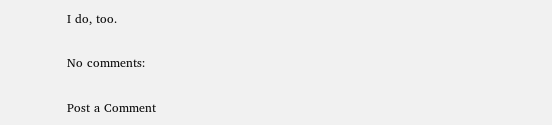I do, too.

No comments:

Post a Comment